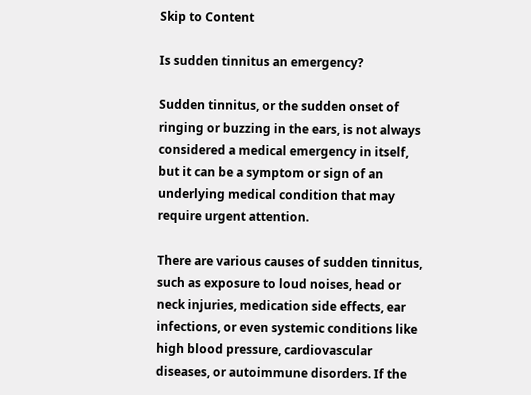Skip to Content

Is sudden tinnitus an emergency?

Sudden tinnitus, or the sudden onset of ringing or buzzing in the ears, is not always considered a medical emergency in itself, but it can be a symptom or sign of an underlying medical condition that may require urgent attention.

There are various causes of sudden tinnitus, such as exposure to loud noises, head or neck injuries, medication side effects, ear infections, or even systemic conditions like high blood pressure, cardiovascular diseases, or autoimmune disorders. If the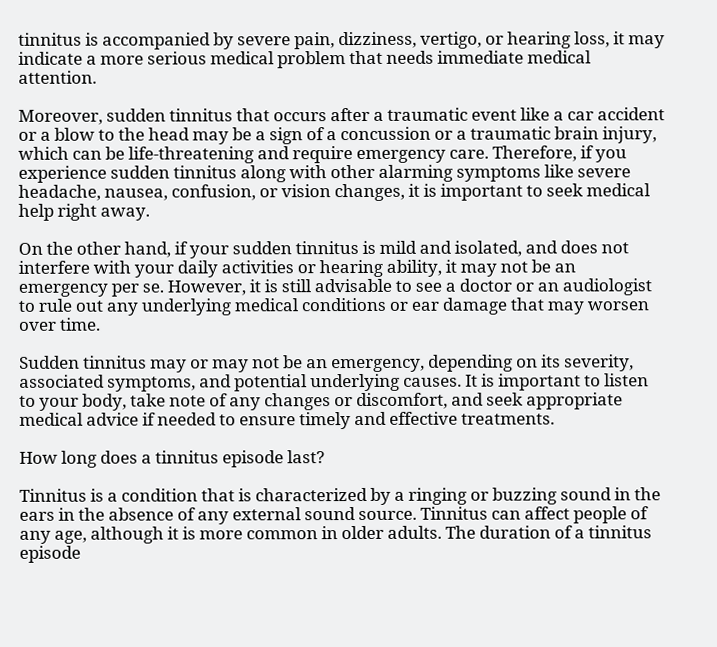tinnitus is accompanied by severe pain, dizziness, vertigo, or hearing loss, it may indicate a more serious medical problem that needs immediate medical attention.

Moreover, sudden tinnitus that occurs after a traumatic event like a car accident or a blow to the head may be a sign of a concussion or a traumatic brain injury, which can be life-threatening and require emergency care. Therefore, if you experience sudden tinnitus along with other alarming symptoms like severe headache, nausea, confusion, or vision changes, it is important to seek medical help right away.

On the other hand, if your sudden tinnitus is mild and isolated, and does not interfere with your daily activities or hearing ability, it may not be an emergency per se. However, it is still advisable to see a doctor or an audiologist to rule out any underlying medical conditions or ear damage that may worsen over time.

Sudden tinnitus may or may not be an emergency, depending on its severity, associated symptoms, and potential underlying causes. It is important to listen to your body, take note of any changes or discomfort, and seek appropriate medical advice if needed to ensure timely and effective treatments.

How long does a tinnitus episode last?

Tinnitus is a condition that is characterized by a ringing or buzzing sound in the ears in the absence of any external sound source. Tinnitus can affect people of any age, although it is more common in older adults. The duration of a tinnitus episode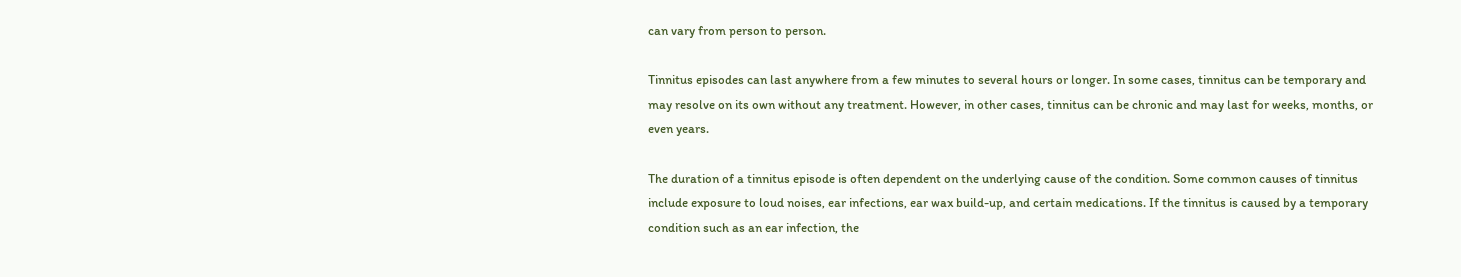can vary from person to person.

Tinnitus episodes can last anywhere from a few minutes to several hours or longer. In some cases, tinnitus can be temporary and may resolve on its own without any treatment. However, in other cases, tinnitus can be chronic and may last for weeks, months, or even years.

The duration of a tinnitus episode is often dependent on the underlying cause of the condition. Some common causes of tinnitus include exposure to loud noises, ear infections, ear wax build-up, and certain medications. If the tinnitus is caused by a temporary condition such as an ear infection, the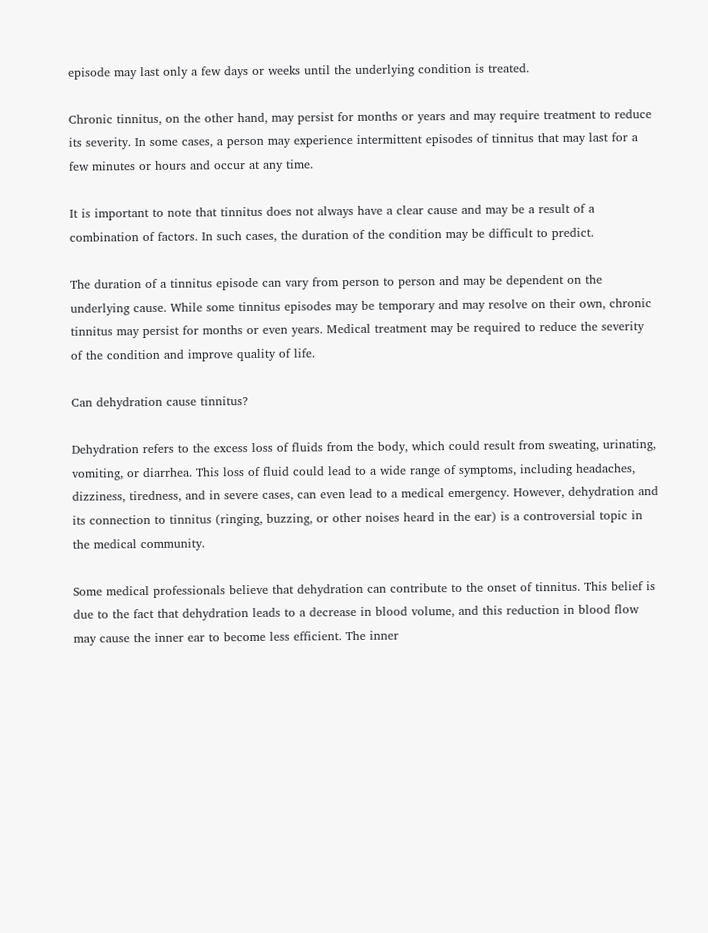episode may last only a few days or weeks until the underlying condition is treated.

Chronic tinnitus, on the other hand, may persist for months or years and may require treatment to reduce its severity. In some cases, a person may experience intermittent episodes of tinnitus that may last for a few minutes or hours and occur at any time.

It is important to note that tinnitus does not always have a clear cause and may be a result of a combination of factors. In such cases, the duration of the condition may be difficult to predict.

The duration of a tinnitus episode can vary from person to person and may be dependent on the underlying cause. While some tinnitus episodes may be temporary and may resolve on their own, chronic tinnitus may persist for months or even years. Medical treatment may be required to reduce the severity of the condition and improve quality of life.

Can dehydration cause tinnitus?

Dehydration refers to the excess loss of fluids from the body, which could result from sweating, urinating, vomiting, or diarrhea. This loss of fluid could lead to a wide range of symptoms, including headaches, dizziness, tiredness, and in severe cases, can even lead to a medical emergency. However, dehydration and its connection to tinnitus (ringing, buzzing, or other noises heard in the ear) is a controversial topic in the medical community.

Some medical professionals believe that dehydration can contribute to the onset of tinnitus. This belief is due to the fact that dehydration leads to a decrease in blood volume, and this reduction in blood flow may cause the inner ear to become less efficient. The inner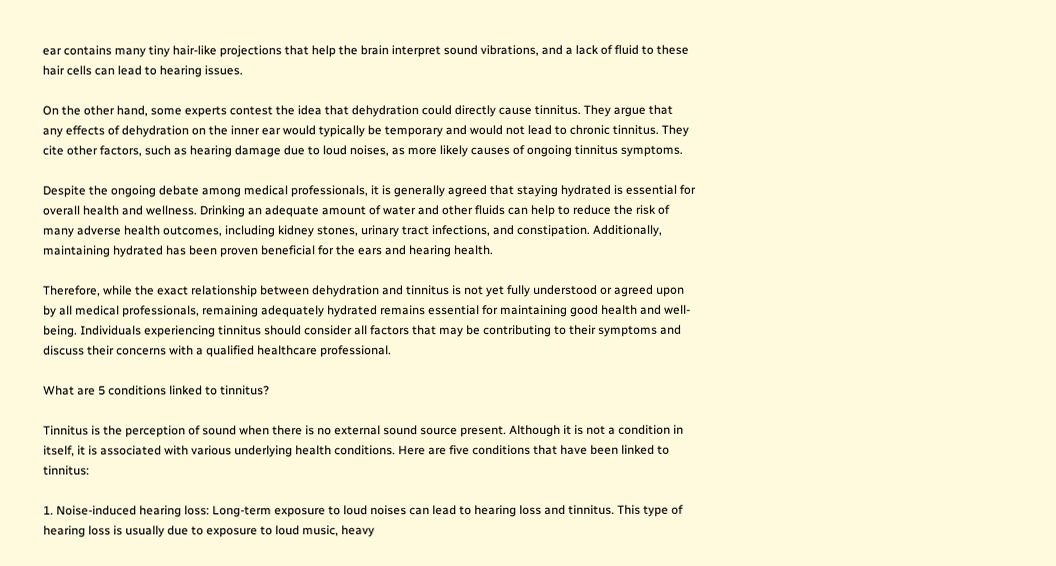ear contains many tiny hair-like projections that help the brain interpret sound vibrations, and a lack of fluid to these hair cells can lead to hearing issues.

On the other hand, some experts contest the idea that dehydration could directly cause tinnitus. They argue that any effects of dehydration on the inner ear would typically be temporary and would not lead to chronic tinnitus. They cite other factors, such as hearing damage due to loud noises, as more likely causes of ongoing tinnitus symptoms.

Despite the ongoing debate among medical professionals, it is generally agreed that staying hydrated is essential for overall health and wellness. Drinking an adequate amount of water and other fluids can help to reduce the risk of many adverse health outcomes, including kidney stones, urinary tract infections, and constipation. Additionally, maintaining hydrated has been proven beneficial for the ears and hearing health.

Therefore, while the exact relationship between dehydration and tinnitus is not yet fully understood or agreed upon by all medical professionals, remaining adequately hydrated remains essential for maintaining good health and well-being. Individuals experiencing tinnitus should consider all factors that may be contributing to their symptoms and discuss their concerns with a qualified healthcare professional.

What are 5 conditions linked to tinnitus?

Tinnitus is the perception of sound when there is no external sound source present. Although it is not a condition in itself, it is associated with various underlying health conditions. Here are five conditions that have been linked to tinnitus:

1. Noise-induced hearing loss: Long-term exposure to loud noises can lead to hearing loss and tinnitus. This type of hearing loss is usually due to exposure to loud music, heavy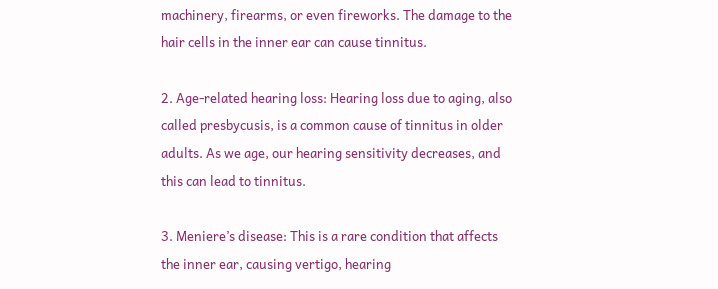machinery, firearms, or even fireworks. The damage to the hair cells in the inner ear can cause tinnitus.

2. Age-related hearing loss: Hearing loss due to aging, also called presbycusis, is a common cause of tinnitus in older adults. As we age, our hearing sensitivity decreases, and this can lead to tinnitus.

3. Meniere’s disease: This is a rare condition that affects the inner ear, causing vertigo, hearing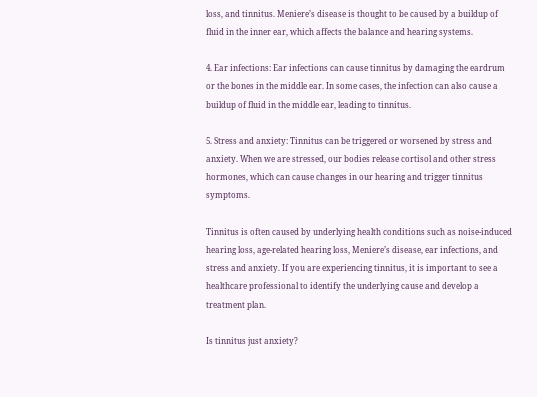loss, and tinnitus. Meniere’s disease is thought to be caused by a buildup of fluid in the inner ear, which affects the balance and hearing systems.

4. Ear infections: Ear infections can cause tinnitus by damaging the eardrum or the bones in the middle ear. In some cases, the infection can also cause a buildup of fluid in the middle ear, leading to tinnitus.

5. Stress and anxiety: Tinnitus can be triggered or worsened by stress and anxiety. When we are stressed, our bodies release cortisol and other stress hormones, which can cause changes in our hearing and trigger tinnitus symptoms.

Tinnitus is often caused by underlying health conditions such as noise-induced hearing loss, age-related hearing loss, Meniere’s disease, ear infections, and stress and anxiety. If you are experiencing tinnitus, it is important to see a healthcare professional to identify the underlying cause and develop a treatment plan.

Is tinnitus just anxiety?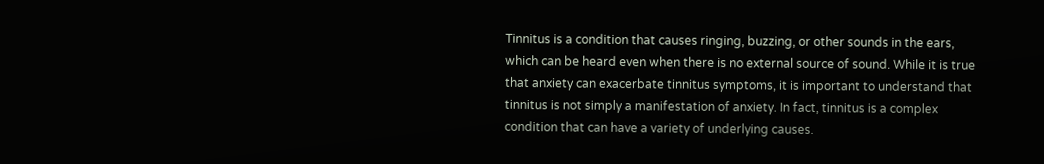Tinnitus is a condition that causes ringing, buzzing, or other sounds in the ears, which can be heard even when there is no external source of sound. While it is true that anxiety can exacerbate tinnitus symptoms, it is important to understand that tinnitus is not simply a manifestation of anxiety. In fact, tinnitus is a complex condition that can have a variety of underlying causes.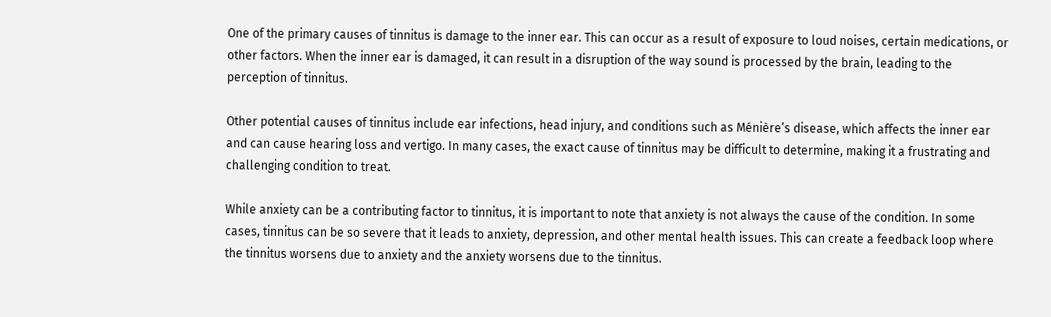One of the primary causes of tinnitus is damage to the inner ear. This can occur as a result of exposure to loud noises, certain medications, or other factors. When the inner ear is damaged, it can result in a disruption of the way sound is processed by the brain, leading to the perception of tinnitus.

Other potential causes of tinnitus include ear infections, head injury, and conditions such as Ménière’s disease, which affects the inner ear and can cause hearing loss and vertigo. In many cases, the exact cause of tinnitus may be difficult to determine, making it a frustrating and challenging condition to treat.

While anxiety can be a contributing factor to tinnitus, it is important to note that anxiety is not always the cause of the condition. In some cases, tinnitus can be so severe that it leads to anxiety, depression, and other mental health issues. This can create a feedback loop where the tinnitus worsens due to anxiety and the anxiety worsens due to the tinnitus.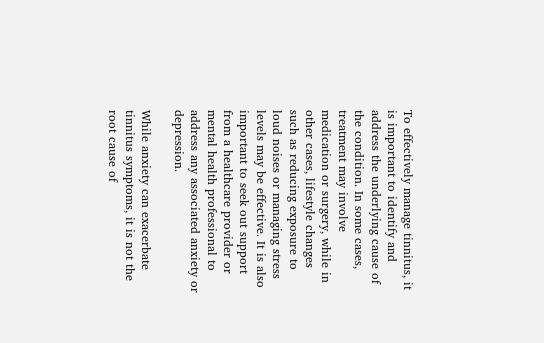To effectively manage tinnitus, it is important to identify and address the underlying cause of the condition. In some cases, treatment may involve medication or surgery, while in other cases, lifestyle changes such as reducing exposure to loud noises or managing stress levels may be effective. It is also important to seek out support from a healthcare provider or mental health professional to address any associated anxiety or depression.

While anxiety can exacerbate tinnitus symptoms, it is not the root cause of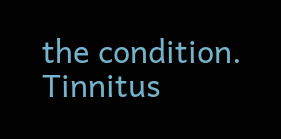the condition. Tinnitus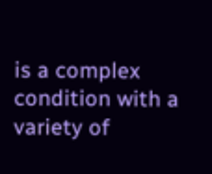is a complex condition with a variety of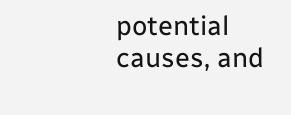potential causes, and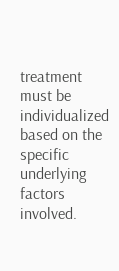treatment must be individualized based on the specific underlying factors involved.